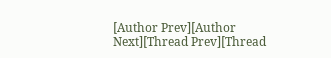[Author Prev][Author Next][Thread Prev][Thread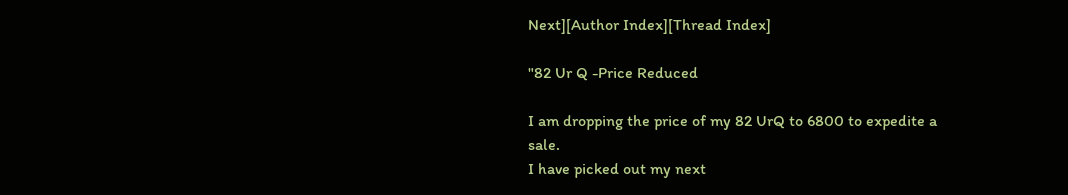Next][Author Index][Thread Index]

"82 Ur Q -Price Reduced

I am dropping the price of my 82 UrQ to 6800 to expedite a sale.
I have picked out my next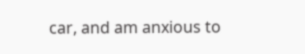car, and am anxious to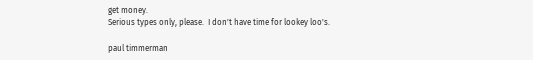get money.
Serious types only, please.  I don't have time for lookey loo's.

paul timmerman